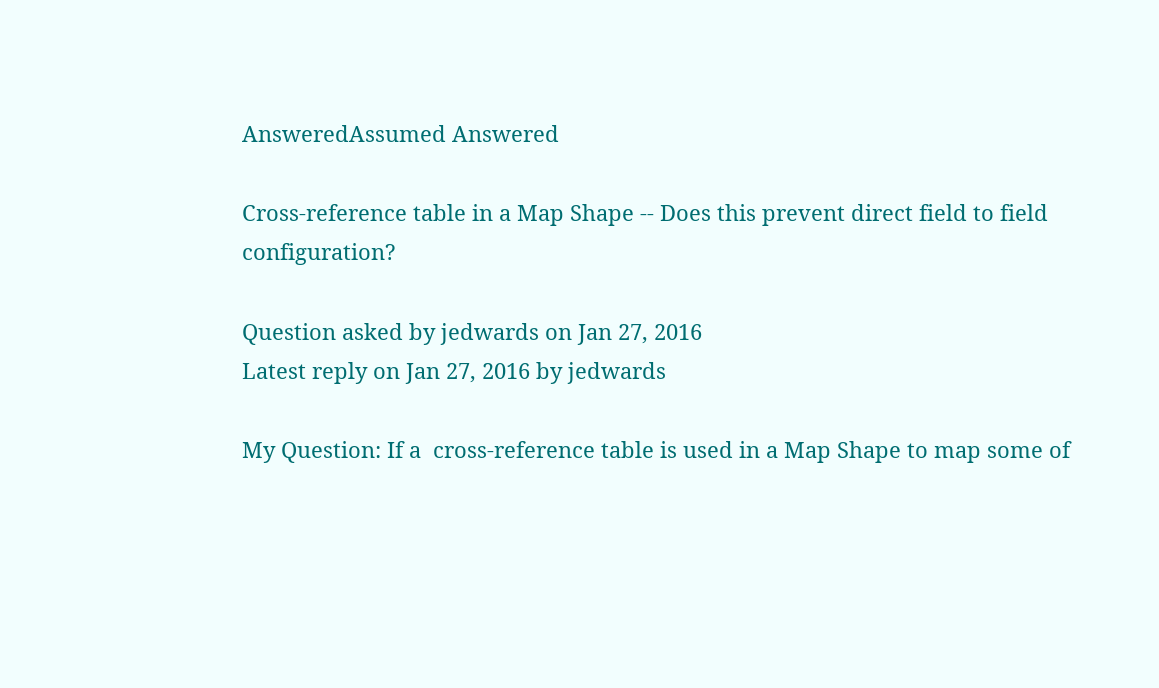AnsweredAssumed Answered

Cross-reference table in a Map Shape -- Does this prevent direct field to field configuration?

Question asked by jedwards on Jan 27, 2016
Latest reply on Jan 27, 2016 by jedwards

My Question: If a  cross-reference table is used in a Map Shape to map some of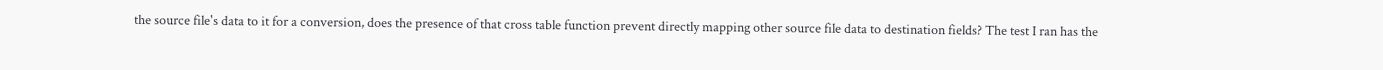the source file's data to it for a conversion, does the presence of that cross table function prevent directly mapping other source file data to destination fields? The test I ran has the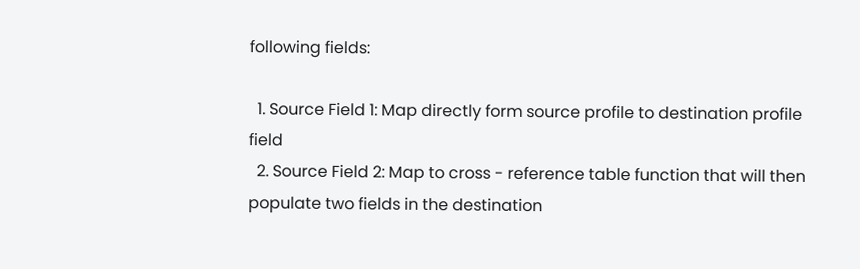following fields:

  1. Source Field 1: Map directly form source profile to destination profile field
  2. Source Field 2: Map to cross - reference table function that will then populate two fields in the destination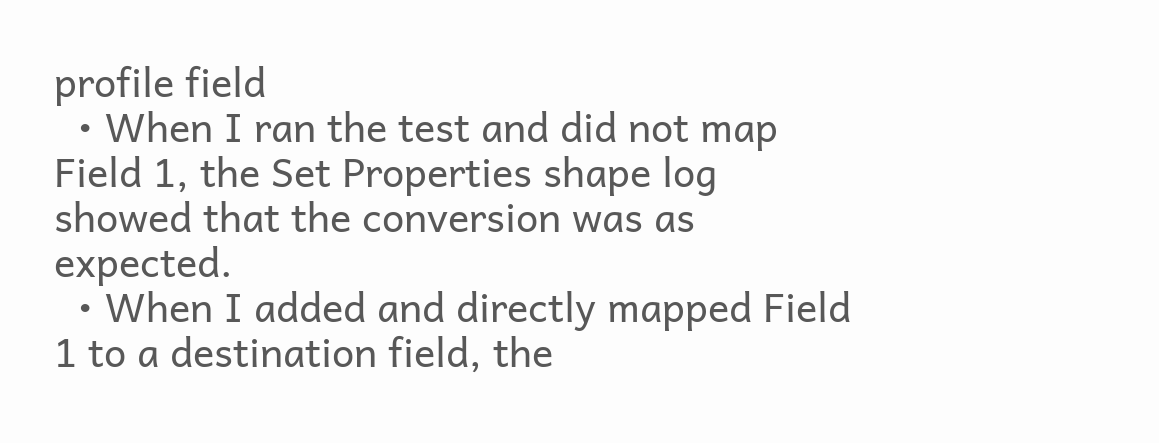profile field
  • When I ran the test and did not map Field 1, the Set Properties shape log showed that the conversion was as expected.
  • When I added and directly mapped Field 1 to a destination field, the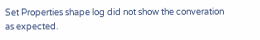Set Properties shape log did not show the converation as expected.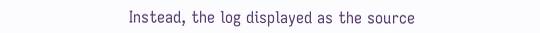Instead, the log displayed as the source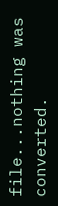file...nothing was converted.